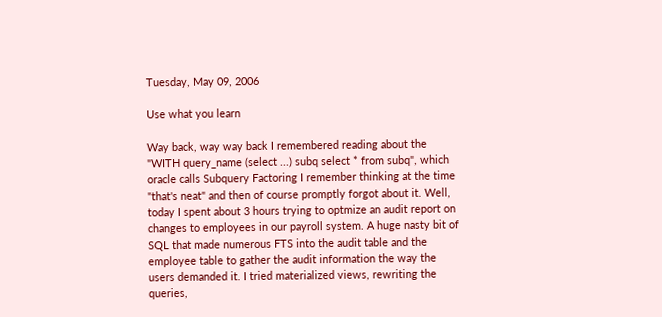Tuesday, May 09, 2006

Use what you learn

Way back, way way back I remembered reading about the "WITH query_name (select ...) subq select * from subq", which oracle calls Subquery Factoring I remember thinking at the time "that's neat" and then of course promptly forgot about it. Well, today I spent about 3 hours trying to optmize an audit report on changes to employees in our payroll system. A huge nasty bit of SQL that made numerous FTS into the audit table and the employee table to gather the audit information the way the users demanded it. I tried materialized views, rewriting the queries,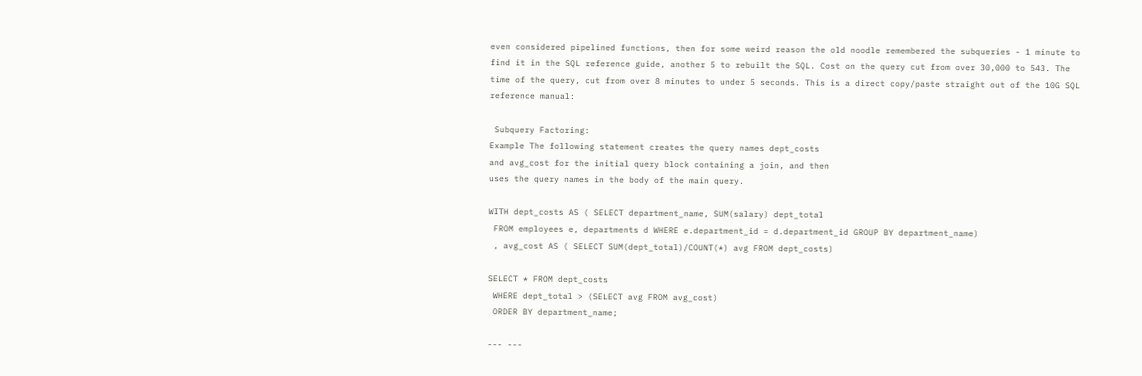even considered pipelined functions, then for some weird reason the old noodle remembered the subqueries - 1 minute to find it in the SQL reference guide, another 5 to rebuilt the SQL. Cost on the query cut from over 30,000 to 543. The time of the query, cut from over 8 minutes to under 5 seconds. This is a direct copy/paste straight out of the 10G SQL reference manual:

 Subquery Factoring:
Example The following statement creates the query names dept_costs
and avg_cost for the initial query block containing a join, and then
uses the query names in the body of the main query.

WITH dept_costs AS ( SELECT department_name, SUM(salary) dept_total
 FROM employees e, departments d WHERE e.department_id = d.department_id GROUP BY department_name)
 , avg_cost AS ( SELECT SUM(dept_total)/COUNT(*) avg FROM dept_costs)

SELECT * FROM dept_costs
 WHERE dept_total > (SELECT avg FROM avg_cost)
 ORDER BY department_name;

--- ---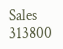Sales                          313800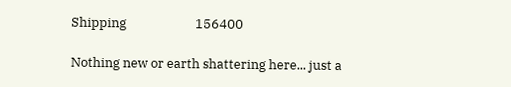Shipping                       156400

Nothing new or earth shattering here... just a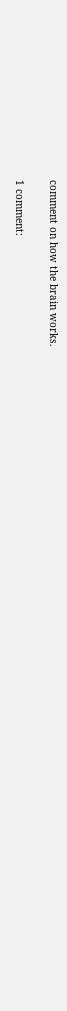comment on how the brain works.

1 comment: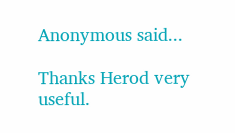Anonymous said...

Thanks Herod very useful.